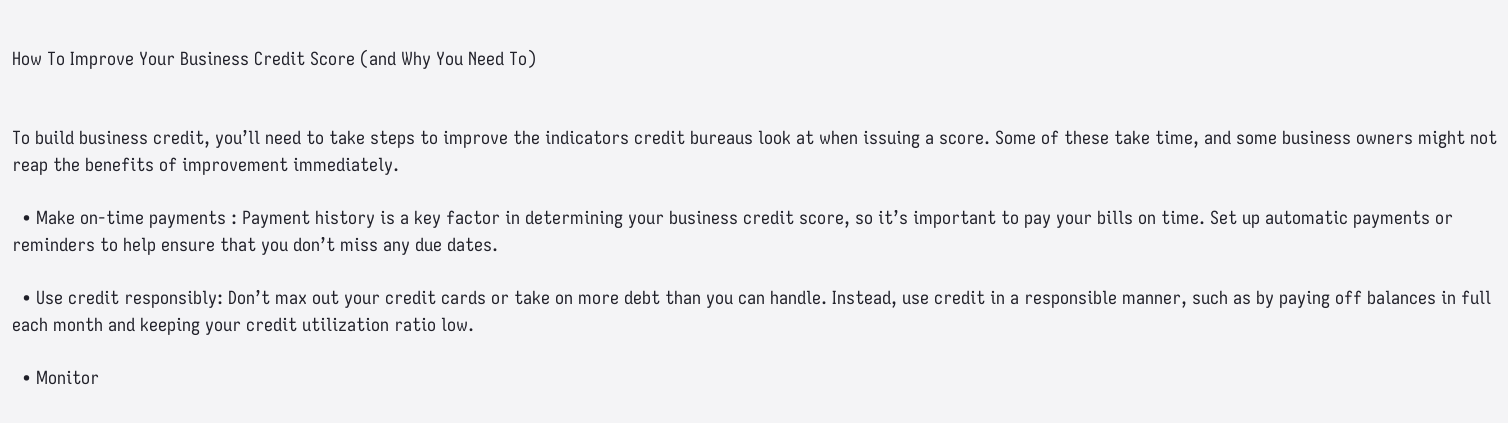How To Improve Your Business Credit Score (and Why You Need To)


To build business credit, you’ll need to take steps to improve the indicators credit bureaus look at when issuing a score. Some of these take time, and some business owners might not reap the benefits of improvement immediately.

  • Make on-time payments : Payment history is a key factor in determining your business credit score, so it’s important to pay your bills on time. Set up automatic payments or reminders to help ensure that you don’t miss any due dates.

  • Use credit responsibly: Don’t max out your credit cards or take on more debt than you can handle. Instead, use credit in a responsible manner, such as by paying off balances in full each month and keeping your credit utilization ratio low.

  • Monitor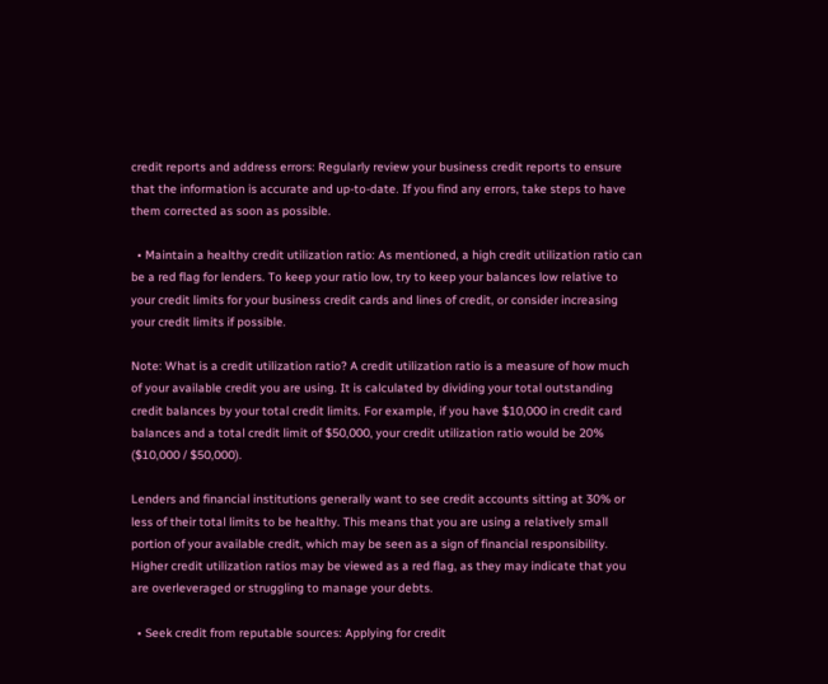credit reports and address errors: Regularly review your business credit reports to ensure that the information is accurate and up-to-date. If you find any errors, take steps to have them corrected as soon as possible.

  • Maintain a healthy credit utilization ratio: As mentioned, a high credit utilization ratio can be a red flag for lenders. To keep your ratio low, try to keep your balances low relative to your credit limits for your business credit cards and lines of credit, or consider increasing your credit limits if possible.

Note: What is a credit utilization ratio? A credit utilization ratio is a measure of how much of your available credit you are using. It is calculated by dividing your total outstanding credit balances by your total credit limits. For example, if you have $10,000 in credit card balances and a total credit limit of $50,000, your credit utilization ratio would be 20% ($10,000 / $50,000).

Lenders and financial institutions generally want to see credit accounts sitting at 30% or less of their total limits to be healthy. This means that you are using a relatively small portion of your available credit, which may be seen as a sign of financial responsibility. Higher credit utilization ratios may be viewed as a red flag, as they may indicate that you are overleveraged or struggling to manage your debts.

  • Seek credit from reputable sources: Applying for credit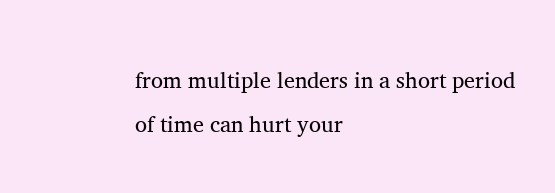from multiple lenders in a short period of time can hurt your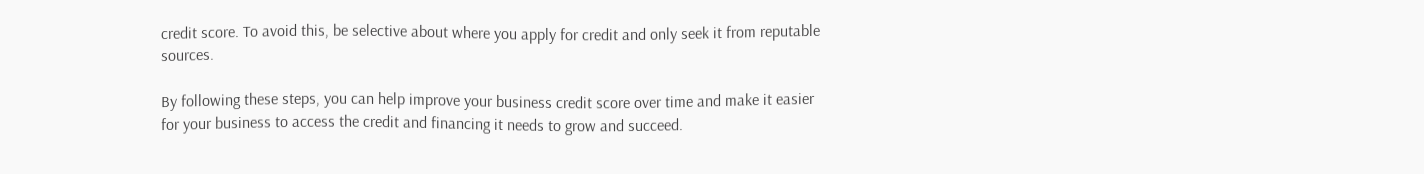credit score. To avoid this, be selective about where you apply for credit and only seek it from reputable sources.

By following these steps, you can help improve your business credit score over time and make it easier for your business to access the credit and financing it needs to grow and succeed.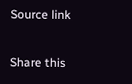Source link

Share this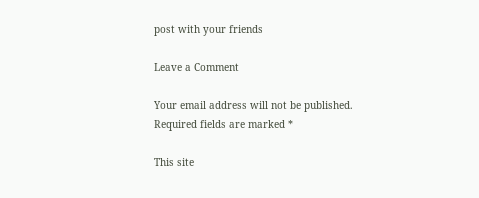post with your friends

Leave a Comment

Your email address will not be published. Required fields are marked *

This site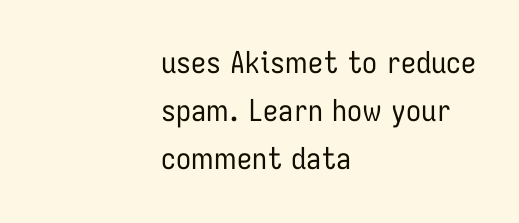uses Akismet to reduce spam. Learn how your comment data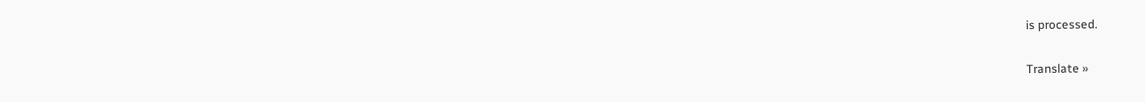is processed.

Translate »